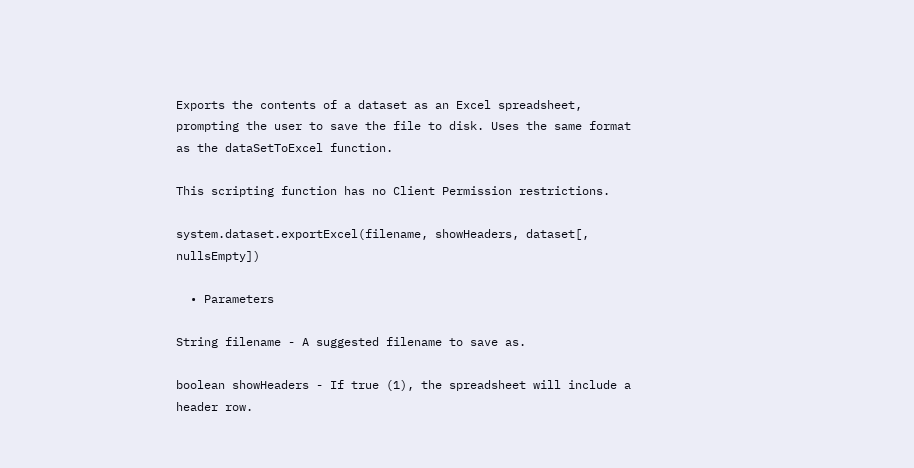Exports the contents of a dataset as an Excel spreadsheet, prompting the user to save the file to disk. Uses the same format as the dataSetToExcel function.

This scripting function has no Client Permission restrictions.

system.dataset.exportExcel(filename, showHeaders, dataset[, nullsEmpty])

  • Parameters

String filename - A suggested filename to save as.

boolean showHeaders - If true (1), the spreadsheet will include a header row.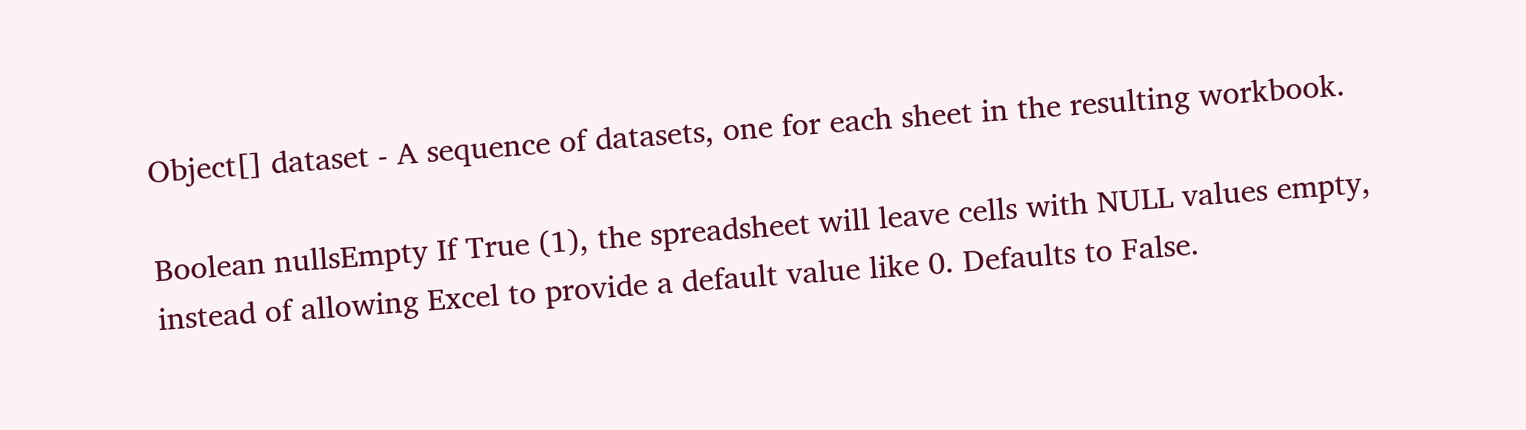Object[] dataset - A sequence of datasets, one for each sheet in the resulting workbook.

Boolean nullsEmpty If True (1), the spreadsheet will leave cells with NULL values empty, instead of allowing Excel to provide a default value like 0. Defaults to False.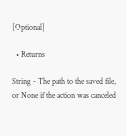[Optional]

  • Returns

String - The path to the saved file, or None if the action was canceled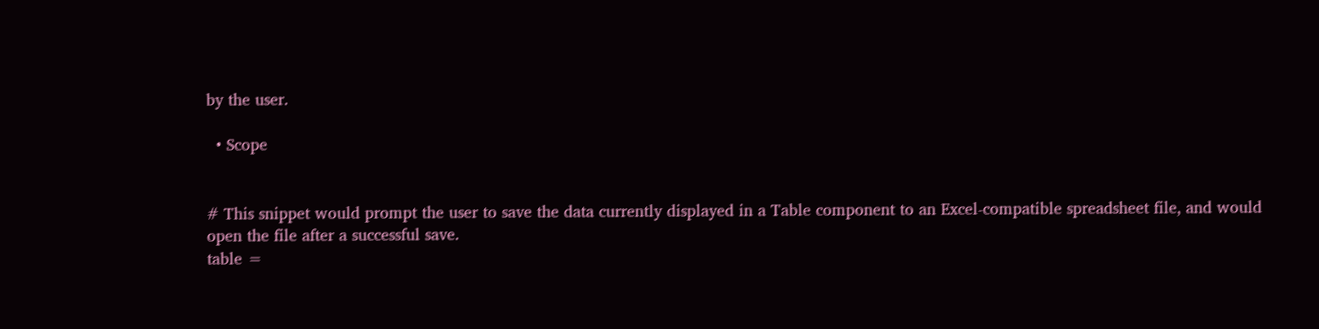by the user.

  • Scope


# This snippet would prompt the user to save the data currently displayed in a Table component to an Excel-compatible spreadsheet file, and would open the file after a successful save.
table =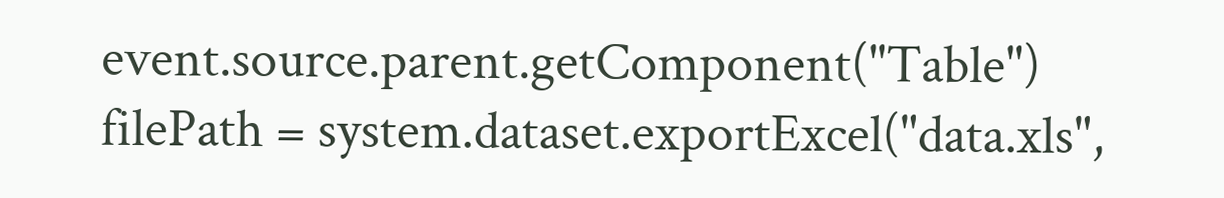event.source.parent.getComponent("Table")
filePath = system.dataset.exportExcel("data.xls",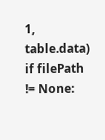1, table.data)
if filePath != None: